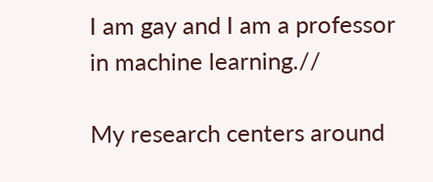I am gay and I am a professor in machine learning.//

My research centers around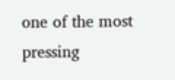one of the most pressing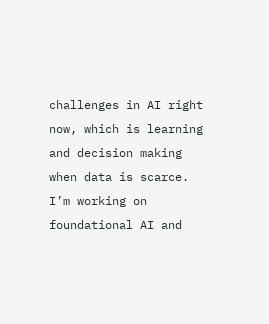challenges in AI right now, which is learning and decision making when data is scarce. I’m working on foundational AI and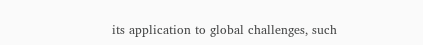its application to global challenges, such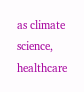as climate science, healthcare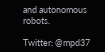and autonomous robots.

Twitter: @mpd37